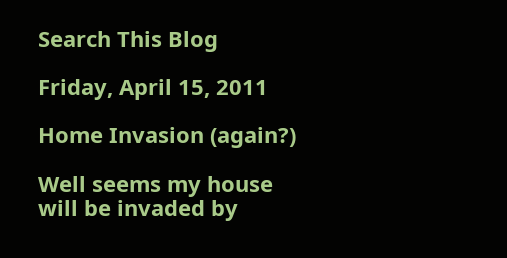Search This Blog

Friday, April 15, 2011

Home Invasion (again?)

Well seems my house will be invaded by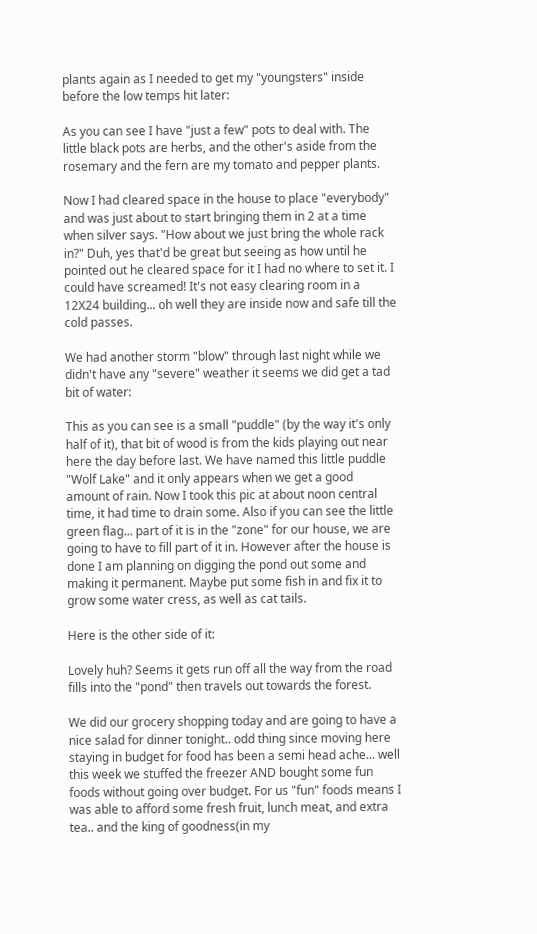plants again as I needed to get my "youngsters" inside before the low temps hit later:

As you can see I have "just a few" pots to deal with. The little black pots are herbs, and the other's aside from the rosemary and the fern are my tomato and pepper plants.

Now I had cleared space in the house to place "everybody" and was just about to start bringing them in 2 at a time when silver says. "How about we just bring the whole rack in?" Duh, yes that'd be great but seeing as how until he pointed out he cleared space for it I had no where to set it. I could have screamed! It's not easy clearing room in a 12X24 building... oh well they are inside now and safe till the cold passes.

We had another storm "blow" through last night while we didn't have any "severe" weather it seems we did get a tad bit of water:

This as you can see is a small "puddle" (by the way it's only half of it), that bit of wood is from the kids playing out near here the day before last. We have named this little puddle "Wolf Lake" and it only appears when we get a good amount of rain. Now I took this pic at about noon central time, it had time to drain some. Also if you can see the little green flag... part of it is in the "zone" for our house, we are going to have to fill part of it in. However after the house is done I am planning on digging the pond out some and making it permanent. Maybe put some fish in and fix it to grow some water cress, as well as cat tails.

Here is the other side of it:

Lovely huh? Seems it gets run off all the way from the road fills into the "pond" then travels out towards the forest.

We did our grocery shopping today and are going to have a nice salad for dinner tonight.. odd thing since moving here staying in budget for food has been a semi head ache... well this week we stuffed the freezer AND bought some fun foods without going over budget. For us "fun" foods means I was able to afford some fresh fruit, lunch meat, and extra tea.. and the king of goodness(in my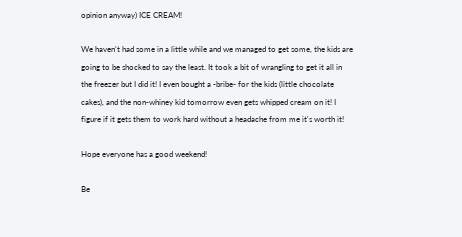opinion anyway) ICE CREAM!

We haven't had some in a little while and we managed to get some, the kids are going to be shocked to say the least. It took a bit of wrangling to get it all in the freezer but I did it! I even bought a -bribe- for the kids (little chocolate cakes), and the non-whiney kid tomorrow even gets whipped cream on it! I figure if it gets them to work hard without a headache from me it's worth it!

Hope everyone has a good weekend!

Be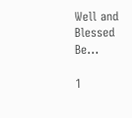Well and Blessed Be...

1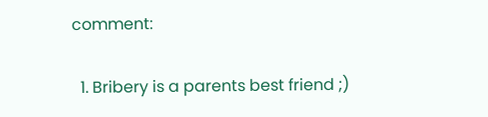comment:

  1. Bribery is a parents best friend ;)